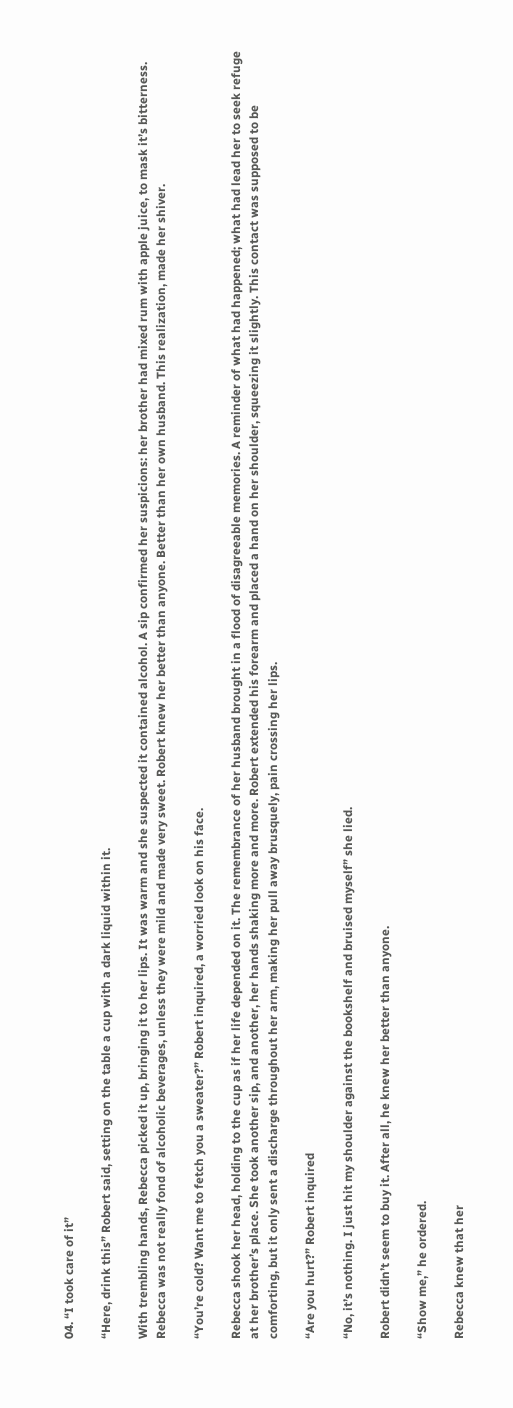04. “I took care of it”

“Here, drink this” Robert said, setting on the table a cup with a dark liquid within it.

With trembling hands, Rebecca picked it up, bringing it to her lips. It was warm and she suspected it contained alcohol. A sip confirmed her suspicions: her brother had mixed rum with apple juice, to mask it’s bitterness. Rebecca was not really fond of alcoholic beverages, unless they were mild and made very sweet. Robert knew her better than anyone. Better than her own husband. This realization, made her shiver.

“You’re cold? Want me to fetch you a sweater?” Robert inquired, a worried look on his face.

Rebecca shook her head, holding to the cup as if her life depended on it. The remembrance of her husband brought in a flood of disagreeable memories. A reminder of what had happened; what had lead her to seek refuge at her brother’s place. She took another sip, and another, her hands shaking more and more. Robert extended his forearm and placed a hand on her shoulder, squeezing it slightly. This contact was supposed to be comforting, but it only sent a discharge throughout her arm, making her pull away brusquely, pain crossing her lips.

“Are you hurt?” Robert inquired

“No, it’s nothing. I just hit my shoulder against the bookshelf and bruised myself” she lied.

Robert didn’t seem to buy it. After all, he knew her better than anyone.

“Show me,” he ordered.

Rebecca knew that her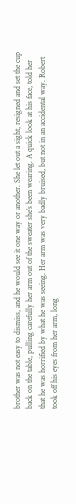brother was not easy to dismiss, and he would see it one way or another. She let out a sight, resigned and set the cup back on the table, pulling carefully her arm out of the sweater she’s been wearing. A quick look at his face, told her that he was horrified by what he was seeing. Her arm was very badly bruised, but not in an accidental way. Robert took off his eyes from her arm, long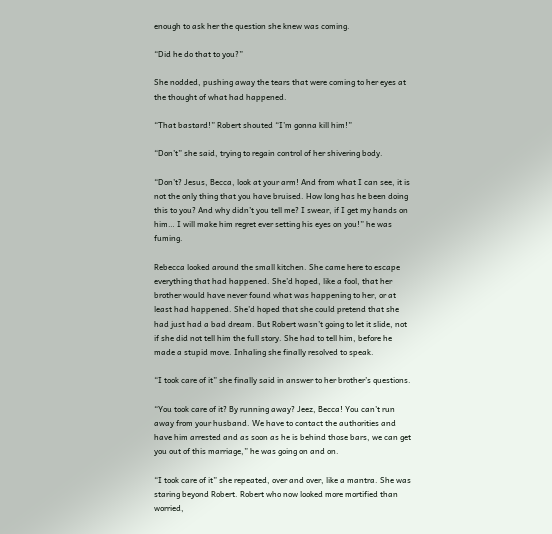enough to ask her the question she knew was coming.

“Did he do that to you?”

She nodded, pushing away the tears that were coming to her eyes at the thought of what had happened.

“That bastard!” Robert shouted “I’m gonna kill him!”

“Don’t” she said, trying to regain control of her shivering body.

“Don’t? Jesus, Becca, look at your arm! And from what I can see, it is not the only thing that you have bruised. How long has he been doing this to you? And why didn’t you tell me? I swear, if I get my hands on him… I will make him regret ever setting his eyes on you!” he was fuming.

Rebecca looked around the small kitchen. She came here to escape everything that had happened. She’d hoped, like a fool, that her brother would have never found what was happening to her, or at least had happened. She’d hoped that she could pretend that she had just had a bad dream. But Robert wasn’t going to let it slide, not if she did not tell him the full story. She had to tell him, before he made a stupid move. Inhaling she finally resolved to speak.

“I took care of it” she finally said in answer to her brother’s questions.

“You took care of it? By running away? Jeez, Becca! You can’t run away from your husband. We have to contact the authorities and have him arrested and as soon as he is behind those bars, we can get you out of this marriage,” he was going on and on.

“I took care of it” she repeated, over and over, like a mantra. She was staring beyond Robert. Robert who now looked more mortified than worried,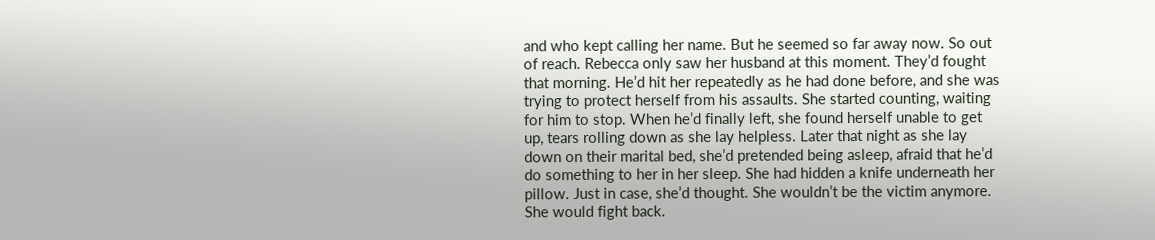and who kept calling her name. But he seemed so far away now. So out of reach. Rebecca only saw her husband at this moment. They’d fought that morning. He’d hit her repeatedly as he had done before, and she was trying to protect herself from his assaults. She started counting, waiting for him to stop. When he’d finally left, she found herself unable to get up, tears rolling down as she lay helpless. Later that night as she lay down on their marital bed, she’d pretended being asleep, afraid that he’d do something to her in her sleep. She had hidden a knife underneath her pillow. Just in case, she’d thought. She wouldn’t be the victim anymore. She would fight back.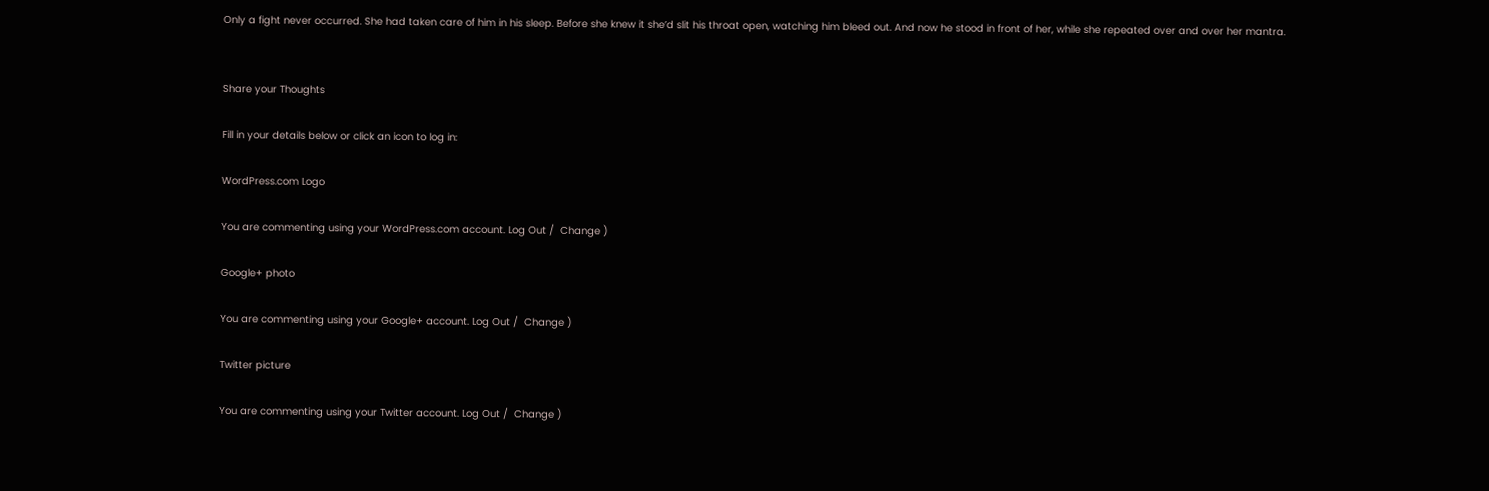Only a fight never occurred. She had taken care of him in his sleep. Before she knew it she’d slit his throat open, watching him bleed out. And now he stood in front of her, while she repeated over and over her mantra.


Share your Thoughts

Fill in your details below or click an icon to log in:

WordPress.com Logo

You are commenting using your WordPress.com account. Log Out /  Change )

Google+ photo

You are commenting using your Google+ account. Log Out /  Change )

Twitter picture

You are commenting using your Twitter account. Log Out /  Change )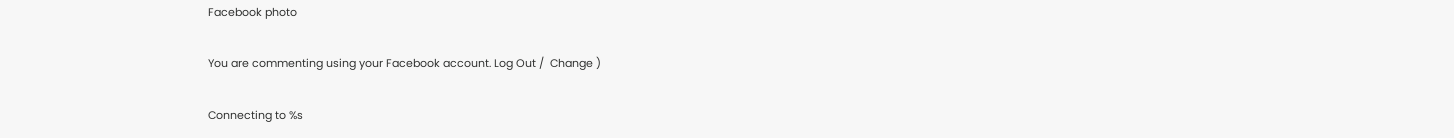Facebook photo

You are commenting using your Facebook account. Log Out /  Change )

Connecting to %s